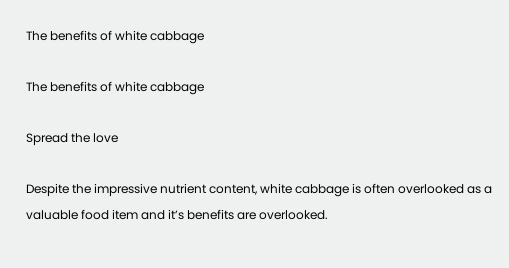The benefits of white cabbage

The benefits of white cabbage

Spread the love

Despite the impressive nutrient content, white cabbage is often overlooked as a valuable food item and it’s benefits are overlooked.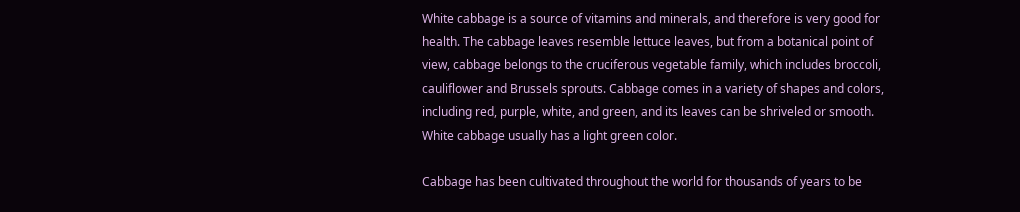White cabbage is a source of vitamins and minerals, and therefore is very good for health. The cabbage leaves resemble lettuce leaves, but from a botanical point of view, cabbage belongs to the cruciferous vegetable family, which includes broccoli, cauliflower and Brussels sprouts. Cabbage comes in a variety of shapes and colors, including red, purple, white, and green, and its leaves can be shriveled or smooth. White cabbage usually has a light green color.

Cabbage has been cultivated throughout the world for thousands of years to be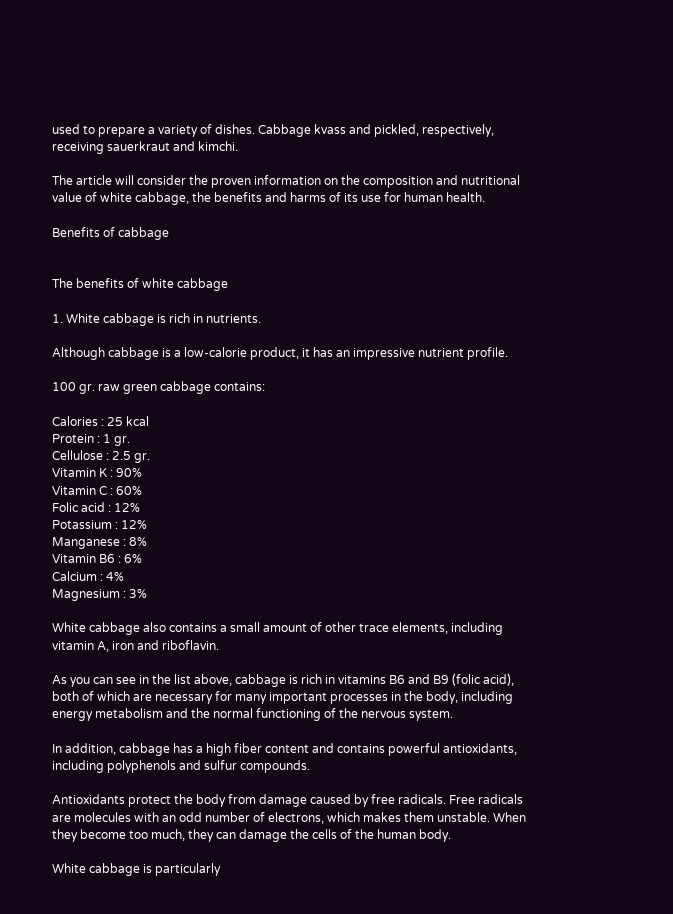used to prepare a variety of dishes. Cabbage kvass and pickled, respectively, receiving sauerkraut and kimchi.

The article will consider the proven information on the composition and nutritional value of white cabbage, the benefits and harms of its use for human health.

Benefits of cabbage


The benefits of white cabbage

1. White cabbage is rich in nutrients.

Although cabbage is a low-calorie product, it has an impressive nutrient profile.

100 gr. raw green cabbage contains:

Calories : 25 kcal
Protein : 1 gr.
Cellulose : 2.5 gr.
Vitamin K : 90%
Vitamin C : 60%
Folic acid : 12%
Potassium : 12%
Manganese : 8%
Vitamin B6 : 6%
Calcium : 4%
Magnesium : 3%

White cabbage also contains a small amount of other trace elements, including vitamin A, iron and riboflavin.

As you can see in the list above, cabbage is rich in vitamins B6 and B9 (folic acid), both of which are necessary for many important processes in the body, including energy metabolism and the normal functioning of the nervous system.

In addition, cabbage has a high fiber content and contains powerful antioxidants, including polyphenols and sulfur compounds.

Antioxidants protect the body from damage caused by free radicals. Free radicals are molecules with an odd number of electrons, which makes them unstable. When they become too much, they can damage the cells of the human body.

White cabbage is particularly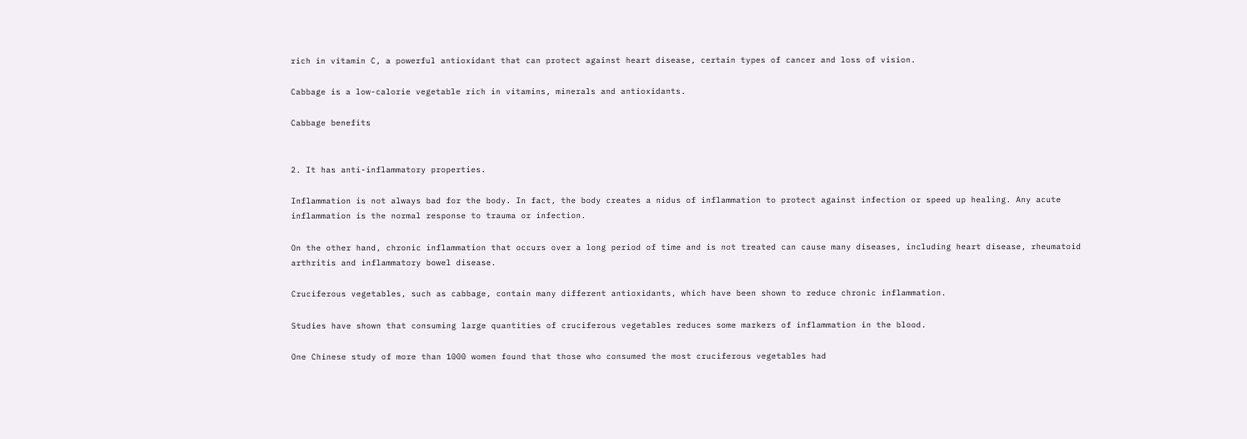rich in vitamin C, a powerful antioxidant that can protect against heart disease, certain types of cancer and loss of vision.

Cabbage is a low-calorie vegetable rich in vitamins, minerals and antioxidants.

Cabbage benefits


2. It has anti-inflammatory properties.

Inflammation is not always bad for the body. In fact, the body creates a nidus of inflammation to protect against infection or speed up healing. Any acute inflammation is the normal response to trauma or infection.

On the other hand, chronic inflammation that occurs over a long period of time and is not treated can cause many diseases, including heart disease, rheumatoid arthritis and inflammatory bowel disease.

Cruciferous vegetables, such as cabbage, contain many different antioxidants, which have been shown to reduce chronic inflammation.

Studies have shown that consuming large quantities of cruciferous vegetables reduces some markers of inflammation in the blood.

One Chinese study of more than 1000 women found that those who consumed the most cruciferous vegetables had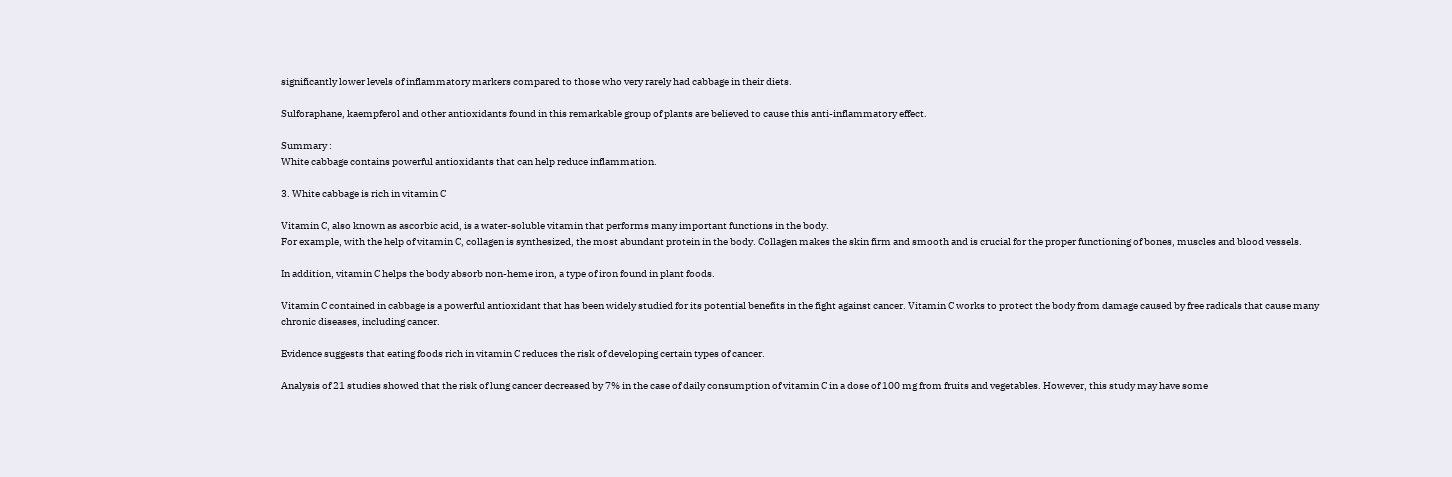significantly lower levels of inflammatory markers compared to those who very rarely had cabbage in their diets.

Sulforaphane, kaempferol and other antioxidants found in this remarkable group of plants are believed to cause this anti-inflammatory effect.

Summary :
White cabbage contains powerful antioxidants that can help reduce inflammation.

3. White cabbage is rich in vitamin C

Vitamin C, also known as ascorbic acid, is a water-soluble vitamin that performs many important functions in the body.
For example, with the help of vitamin C, collagen is synthesized, the most abundant protein in the body. Collagen makes the skin firm and smooth and is crucial for the proper functioning of bones, muscles and blood vessels.

In addition, vitamin C helps the body absorb non-heme iron, a type of iron found in plant foods.

Vitamin C contained in cabbage is a powerful antioxidant that has been widely studied for its potential benefits in the fight against cancer. Vitamin C works to protect the body from damage caused by free radicals that cause many chronic diseases, including cancer.

Evidence suggests that eating foods rich in vitamin C reduces the risk of developing certain types of cancer.

Analysis of 21 studies showed that the risk of lung cancer decreased by 7% in the case of daily consumption of vitamin C in a dose of 100 mg from fruits and vegetables. However, this study may have some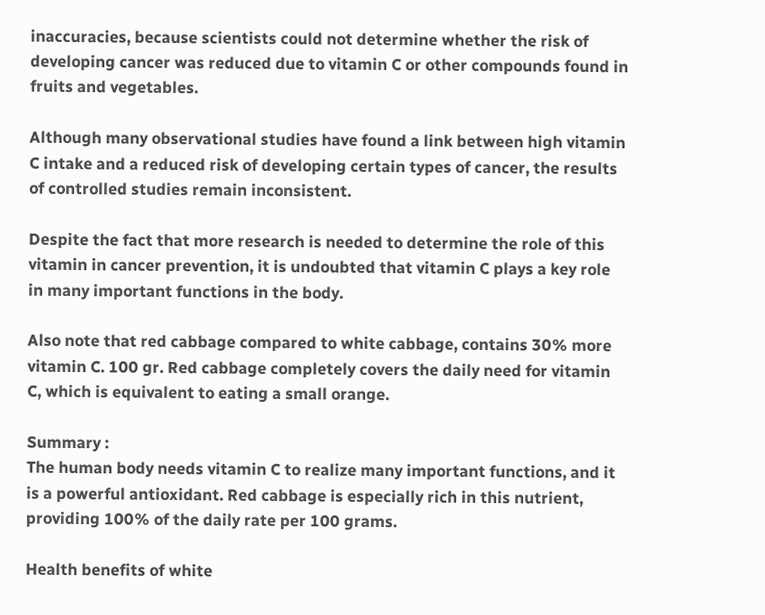inaccuracies, because scientists could not determine whether the risk of developing cancer was reduced due to vitamin C or other compounds found in fruits and vegetables.

Although many observational studies have found a link between high vitamin C intake and a reduced risk of developing certain types of cancer, the results of controlled studies remain inconsistent.

Despite the fact that more research is needed to determine the role of this vitamin in cancer prevention, it is undoubted that vitamin C plays a key role in many important functions in the body.

Also note that red cabbage compared to white cabbage, contains 30% more vitamin C. 100 gr. Red cabbage completely covers the daily need for vitamin C, which is equivalent to eating a small orange.

Summary :
The human body needs vitamin C to realize many important functions, and it is a powerful antioxidant. Red cabbage is especially rich in this nutrient, providing 100% of the daily rate per 100 grams.

Health benefits of white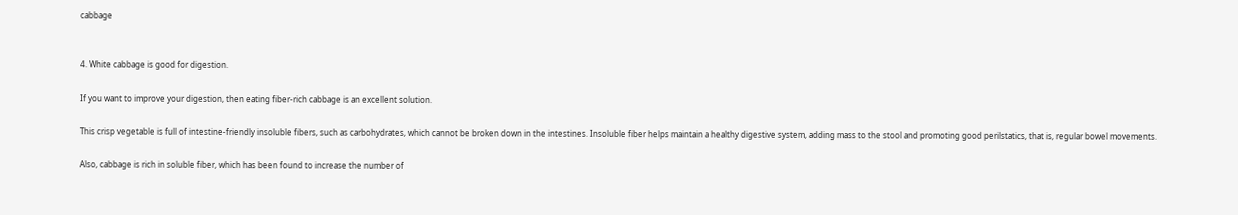cabbage


4. White cabbage is good for digestion.

If you want to improve your digestion, then eating fiber-rich cabbage is an excellent solution.

This crisp vegetable is full of intestine-friendly insoluble fibers, such as carbohydrates, which cannot be broken down in the intestines. Insoluble fiber helps maintain a healthy digestive system, adding mass to the stool and promoting good perilstatics, that is, regular bowel movements.

Also, cabbage is rich in soluble fiber, which has been found to increase the number of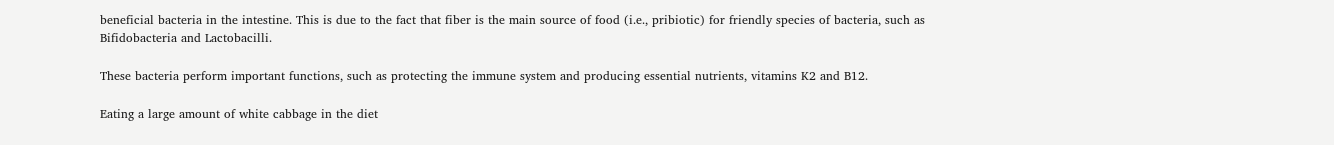beneficial bacteria in the intestine. This is due to the fact that fiber is the main source of food (i.e., pribiotic) for friendly species of bacteria, such as Bifidobacteria and Lactobacilli.

These bacteria perform important functions, such as protecting the immune system and producing essential nutrients, vitamins K2 and B12.

Eating a large amount of white cabbage in the diet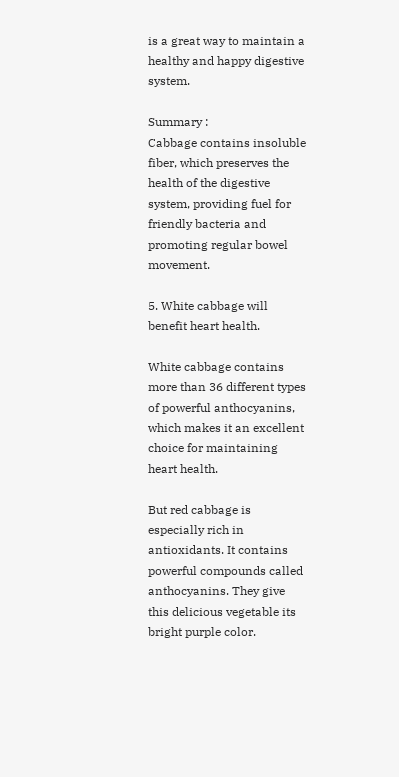is a great way to maintain a healthy and happy digestive system.

Summary :
Cabbage contains insoluble fiber, which preserves the health of the digestive system, providing fuel for friendly bacteria and promoting regular bowel movement.

5. White cabbage will benefit heart health.

White cabbage contains more than 36 different types of powerful anthocyanins, which makes it an excellent choice for maintaining heart health.

But red cabbage is especially rich in antioxidants. It contains powerful compounds called anthocyanins. They give this delicious vegetable its bright purple color.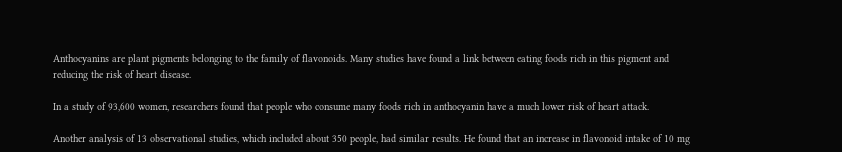Anthocyanins are plant pigments belonging to the family of flavonoids. Many studies have found a link between eating foods rich in this pigment and reducing the risk of heart disease.

In a study of 93,600 women, researchers found that people who consume many foods rich in anthocyanin have a much lower risk of heart attack.

Another analysis of 13 observational studies, which included about 350 people, had similar results. He found that an increase in flavonoid intake of 10 mg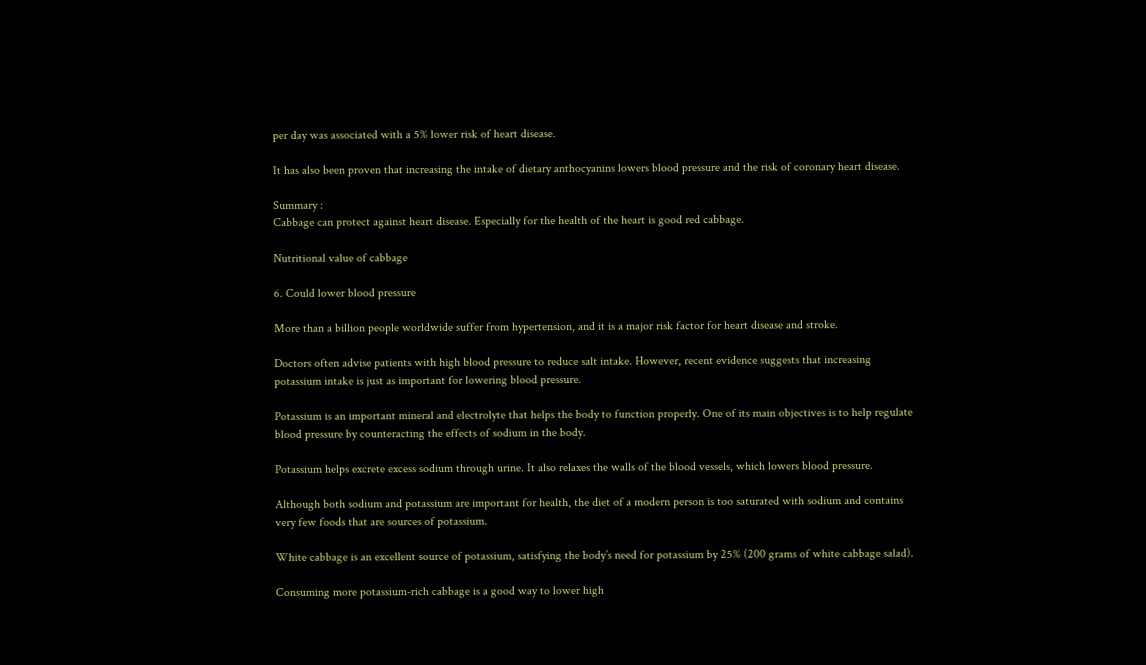per day was associated with a 5% lower risk of heart disease.

It has also been proven that increasing the intake of dietary anthocyanins lowers blood pressure and the risk of coronary heart disease.

Summary :
Cabbage can protect against heart disease. Especially for the health of the heart is good red cabbage.

Nutritional value of cabbage

6. Could lower blood pressure

More than a billion people worldwide suffer from hypertension, and it is a major risk factor for heart disease and stroke.

Doctors often advise patients with high blood pressure to reduce salt intake. However, recent evidence suggests that increasing potassium intake is just as important for lowering blood pressure.

Potassium is an important mineral and electrolyte that helps the body to function properly. One of its main objectives is to help regulate blood pressure by counteracting the effects of sodium in the body.

Potassium helps excrete excess sodium through urine. It also relaxes the walls of the blood vessels, which lowers blood pressure.

Although both sodium and potassium are important for health, the diet of a modern person is too saturated with sodium and contains very few foods that are sources of potassium.

White cabbage is an excellent source of potassium, satisfying the body’s need for potassium by 25% (200 grams of white cabbage salad).

Consuming more potassium-rich cabbage is a good way to lower high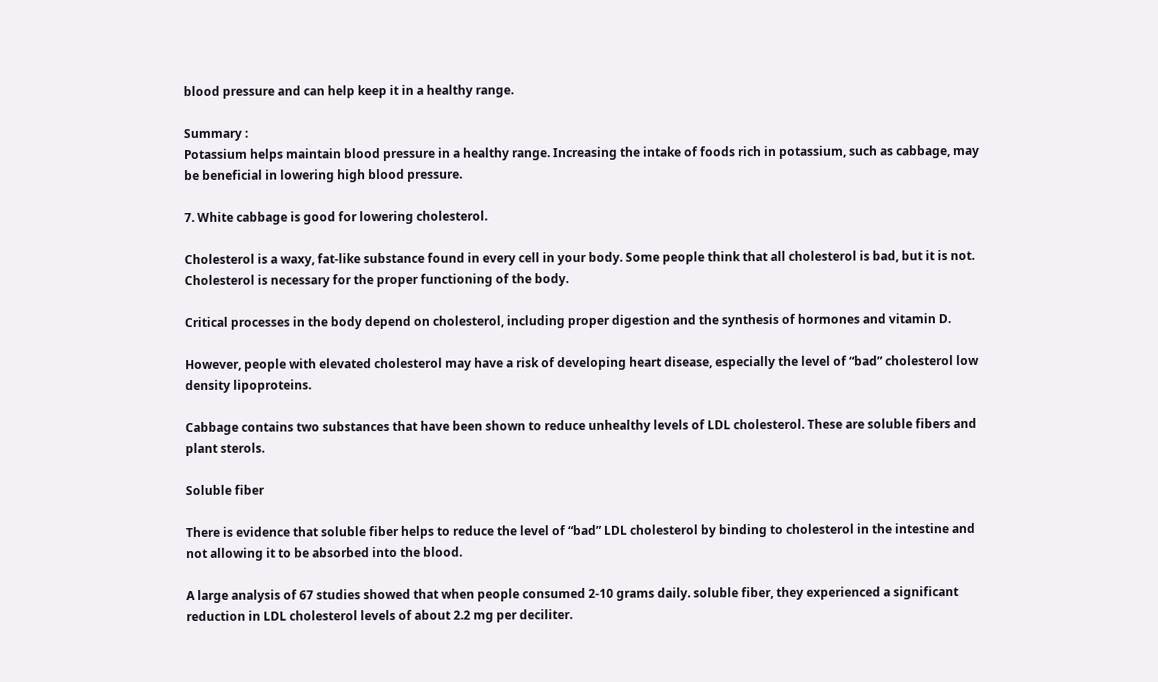blood pressure and can help keep it in a healthy range.

Summary :
Potassium helps maintain blood pressure in a healthy range. Increasing the intake of foods rich in potassium, such as cabbage, may be beneficial in lowering high blood pressure.

7. White cabbage is good for lowering cholesterol.

Cholesterol is a waxy, fat-like substance found in every cell in your body. Some people think that all cholesterol is bad, but it is not. Cholesterol is necessary for the proper functioning of the body.

Critical processes in the body depend on cholesterol, including proper digestion and the synthesis of hormones and vitamin D.

However, people with elevated cholesterol may have a risk of developing heart disease, especially the level of “bad” cholesterol low density lipoproteins.

Cabbage contains two substances that have been shown to reduce unhealthy levels of LDL cholesterol. These are soluble fibers and plant sterols.

Soluble fiber

There is evidence that soluble fiber helps to reduce the level of “bad” LDL cholesterol by binding to cholesterol in the intestine and not allowing it to be absorbed into the blood.

A large analysis of 67 studies showed that when people consumed 2-10 grams daily. soluble fiber, they experienced a significant reduction in LDL cholesterol levels of about 2.2 mg per deciliter.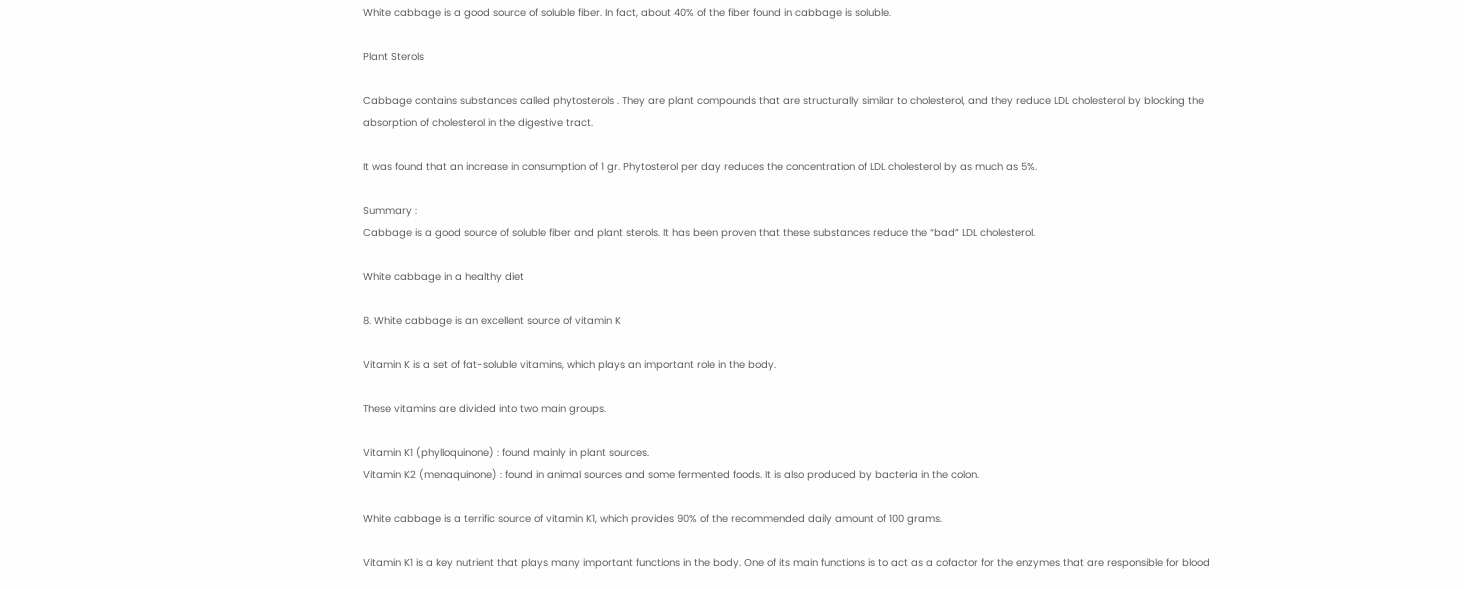White cabbage is a good source of soluble fiber. In fact, about 40% of the fiber found in cabbage is soluble.

Plant Sterols

Cabbage contains substances called phytosterols . They are plant compounds that are structurally similar to cholesterol, and they reduce LDL cholesterol by blocking the absorption of cholesterol in the digestive tract.

It was found that an increase in consumption of 1 gr. Phytosterol per day reduces the concentration of LDL cholesterol by as much as 5%.

Summary :
Cabbage is a good source of soluble fiber and plant sterols. It has been proven that these substances reduce the “bad” LDL cholesterol.

White cabbage in a healthy diet

8. White cabbage is an excellent source of vitamin K

Vitamin K is a set of fat-soluble vitamins, which plays an important role in the body.

These vitamins are divided into two main groups.

Vitamin K1 (phylloquinone) : found mainly in plant sources.
Vitamin K2 (menaquinone) : found in animal sources and some fermented foods. It is also produced by bacteria in the colon.

White cabbage is a terrific source of vitamin K1, which provides 90% of the recommended daily amount of 100 grams.

Vitamin K1 is a key nutrient that plays many important functions in the body. One of its main functions is to act as a cofactor for the enzymes that are responsible for blood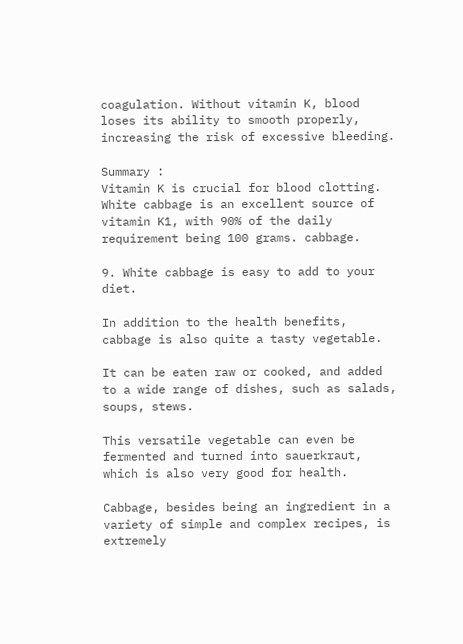coagulation. Without vitamin K, blood loses its ability to smooth properly, increasing the risk of excessive bleeding.

Summary :
Vitamin K is crucial for blood clotting. White cabbage is an excellent source of vitamin K1, with 90% of the daily requirement being 100 grams. cabbage.

9. White cabbage is easy to add to your diet.

In addition to the health benefits, cabbage is also quite a tasty vegetable.

It can be eaten raw or cooked, and added to a wide range of dishes, such as salads, soups, stews.

This versatile vegetable can even be fermented and turned into sauerkraut, which is also very good for health.

Cabbage, besides being an ingredient in a variety of simple and complex recipes, is extremely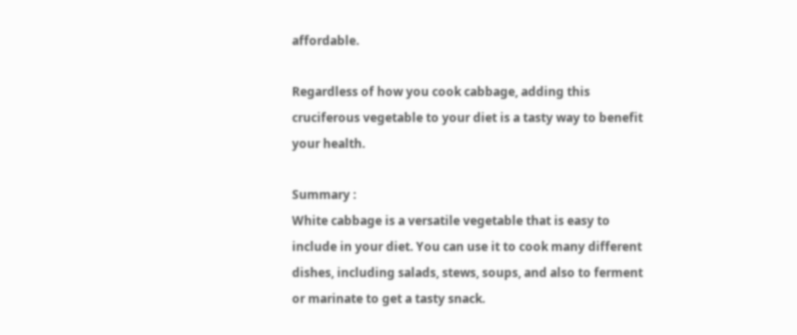affordable.

Regardless of how you cook cabbage, adding this cruciferous vegetable to your diet is a tasty way to benefit your health.

Summary :
White cabbage is a versatile vegetable that is easy to include in your diet. You can use it to cook many different dishes, including salads, stews, soups, and also to ferment or marinate to get a tasty snack.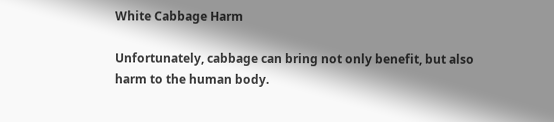White Cabbage Harm

Unfortunately, cabbage can bring not only benefit, but also harm to the human body.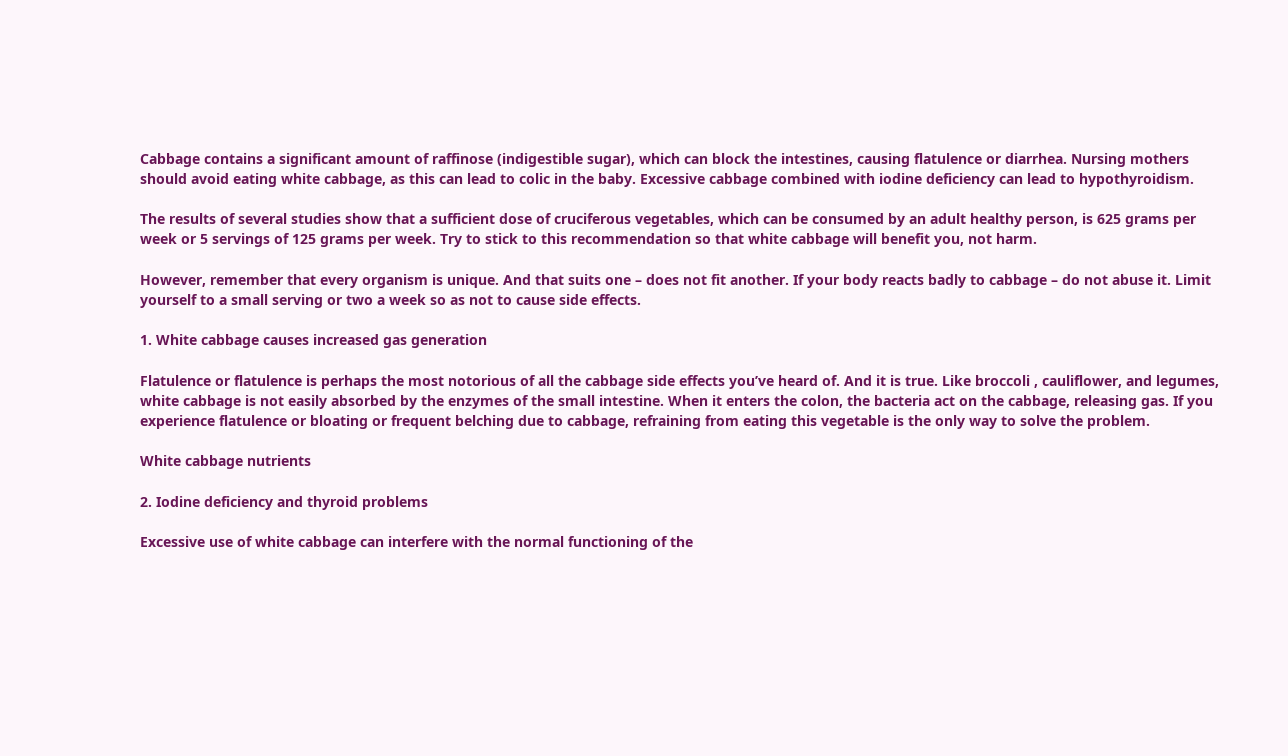Cabbage contains a significant amount of raffinose (indigestible sugar), which can block the intestines, causing flatulence or diarrhea. Nursing mothers should avoid eating white cabbage, as this can lead to colic in the baby. Excessive cabbage combined with iodine deficiency can lead to hypothyroidism.

The results of several studies show that a sufficient dose of cruciferous vegetables, which can be consumed by an adult healthy person, is 625 grams per week or 5 servings of 125 grams per week. Try to stick to this recommendation so that white cabbage will benefit you, not harm.

However, remember that every organism is unique. And that suits one – does not fit another. If your body reacts badly to cabbage – do not abuse it. Limit yourself to a small serving or two a week so as not to cause side effects.

1. White cabbage causes increased gas generation

Flatulence or flatulence is perhaps the most notorious of all the cabbage side effects you’ve heard of. And it is true. Like broccoli , cauliflower, and legumes, white cabbage is not easily absorbed by the enzymes of the small intestine. When it enters the colon, the bacteria act on the cabbage, releasing gas. If you experience flatulence or bloating or frequent belching due to cabbage, refraining from eating this vegetable is the only way to solve the problem.

White cabbage nutrients

2. Iodine deficiency and thyroid problems

Excessive use of white cabbage can interfere with the normal functioning of the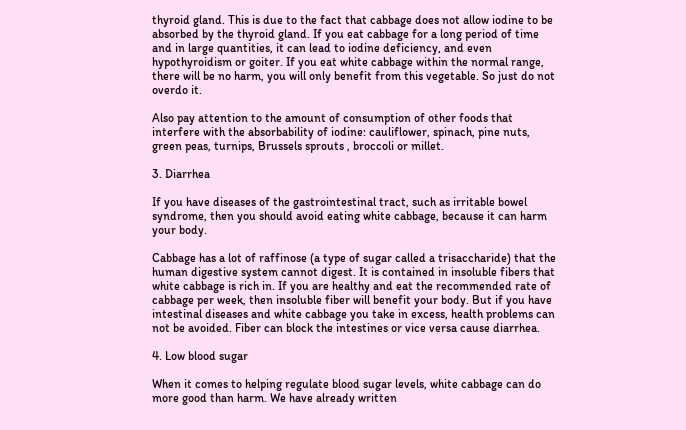thyroid gland. This is due to the fact that cabbage does not allow iodine to be absorbed by the thyroid gland. If you eat cabbage for a long period of time and in large quantities, it can lead to iodine deficiency, and even hypothyroidism or goiter. If you eat white cabbage within the normal range, there will be no harm, you will only benefit from this vegetable. So just do not overdo it.

Also pay attention to the amount of consumption of other foods that interfere with the absorbability of iodine: cauliflower, spinach, pine nuts, green peas, turnips, Brussels sprouts , broccoli or millet.

3. Diarrhea

If you have diseases of the gastrointestinal tract, such as irritable bowel syndrome, then you should avoid eating white cabbage, because it can harm your body.

Cabbage has a lot of raffinose (a type of sugar called a trisaccharide) that the human digestive system cannot digest. It is contained in insoluble fibers that white cabbage is rich in. If you are healthy and eat the recommended rate of cabbage per week, then insoluble fiber will benefit your body. But if you have intestinal diseases and white cabbage you take in excess, health problems can not be avoided. Fiber can block the intestines or vice versa cause diarrhea.

4. Low blood sugar

When it comes to helping regulate blood sugar levels, white cabbage can do more good than harm. We have already written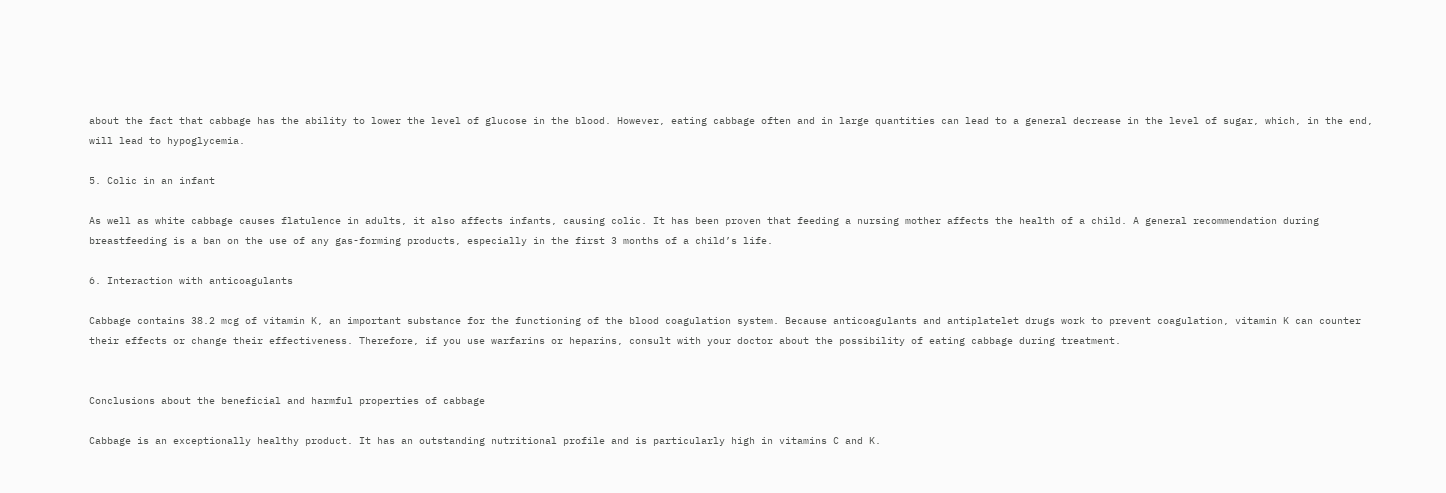about the fact that cabbage has the ability to lower the level of glucose in the blood. However, eating cabbage often and in large quantities can lead to a general decrease in the level of sugar, which, in the end, will lead to hypoglycemia.

5. Colic in an infant

As well as white cabbage causes flatulence in adults, it also affects infants, causing colic. It has been proven that feeding a nursing mother affects the health of a child. A general recommendation during breastfeeding is a ban on the use of any gas-forming products, especially in the first 3 months of a child’s life.

6. Interaction with anticoagulants

Cabbage contains 38.2 mcg of vitamin K, an important substance for the functioning of the blood coagulation system. Because anticoagulants and antiplatelet drugs work to prevent coagulation, vitamin K can counter their effects or change their effectiveness. Therefore, if you use warfarins or heparins, consult with your doctor about the possibility of eating cabbage during treatment.


Conclusions about the beneficial and harmful properties of cabbage

Cabbage is an exceptionally healthy product. It has an outstanding nutritional profile and is particularly high in vitamins C and K.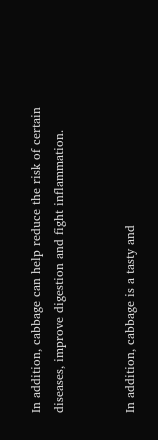In addition, cabbage can help reduce the risk of certain diseases, improve digestion and fight inflammation.


In addition, cabbage is a tasty and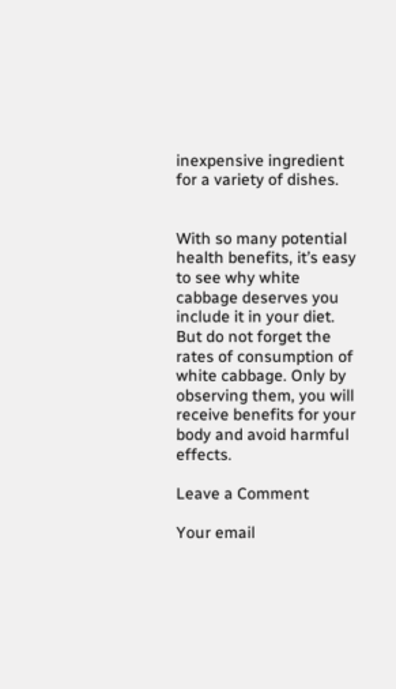inexpensive ingredient for a variety of dishes.


With so many potential health benefits, it’s easy to see why white cabbage deserves you include it in your diet. But do not forget the rates of consumption of white cabbage. Only by observing them, you will receive benefits for your body and avoid harmful effects.

Leave a Comment

Your email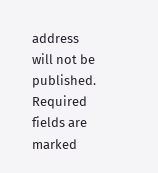address will not be published. Required fields are marked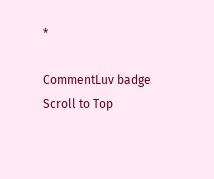*

CommentLuv badge
Scroll to Top